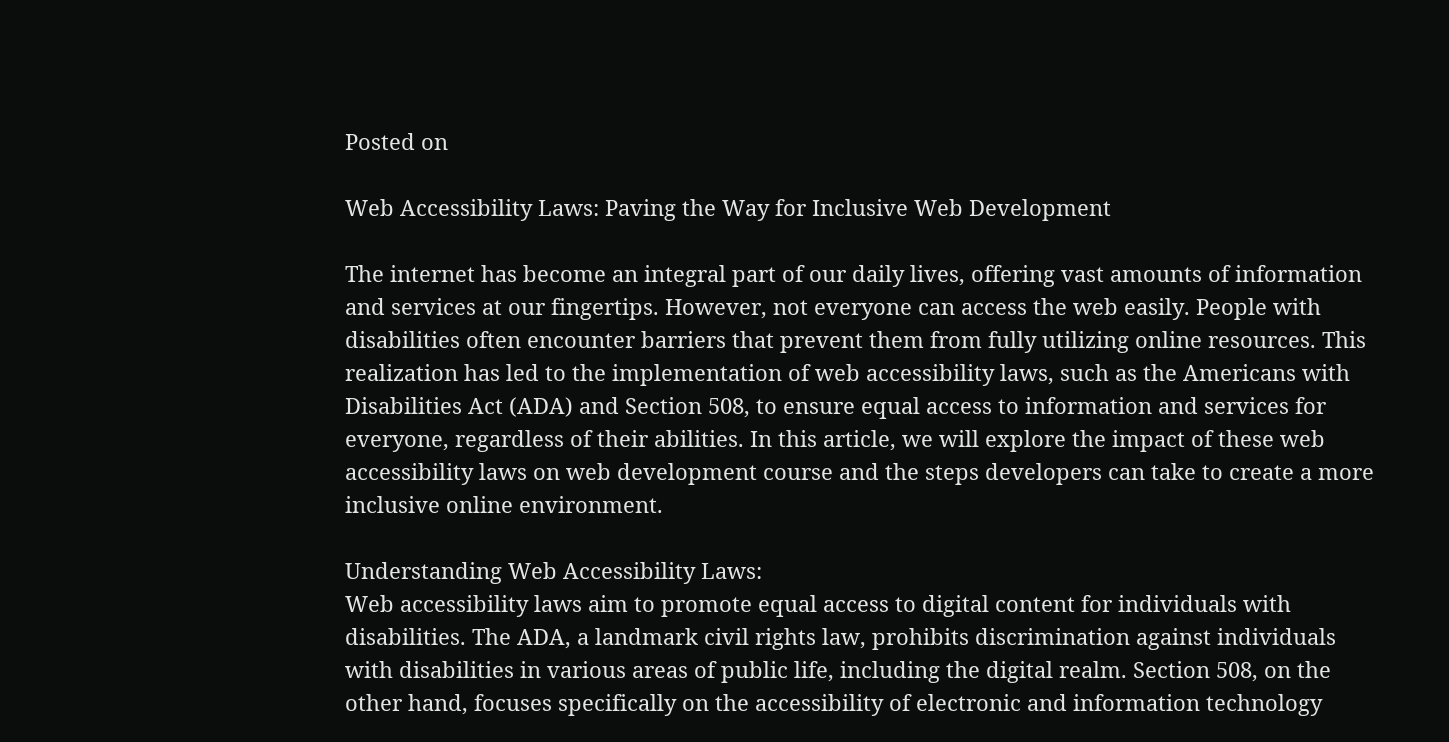Posted on

Web Accessibility Laws: Paving the Way for Inclusive Web Development

The internet has become an integral part of our daily lives, offering vast amounts of information and services at our fingertips. However, not everyone can access the web easily. People with disabilities often encounter barriers that prevent them from fully utilizing online resources. This realization has led to the implementation of web accessibility laws, such as the Americans with Disabilities Act (ADA) and Section 508, to ensure equal access to information and services for everyone, regardless of their abilities. In this article, we will explore the impact of these web accessibility laws on web development course and the steps developers can take to create a more inclusive online environment.

Understanding Web Accessibility Laws:
Web accessibility laws aim to promote equal access to digital content for individuals with disabilities. The ADA, a landmark civil rights law, prohibits discrimination against individuals with disabilities in various areas of public life, including the digital realm. Section 508, on the other hand, focuses specifically on the accessibility of electronic and information technology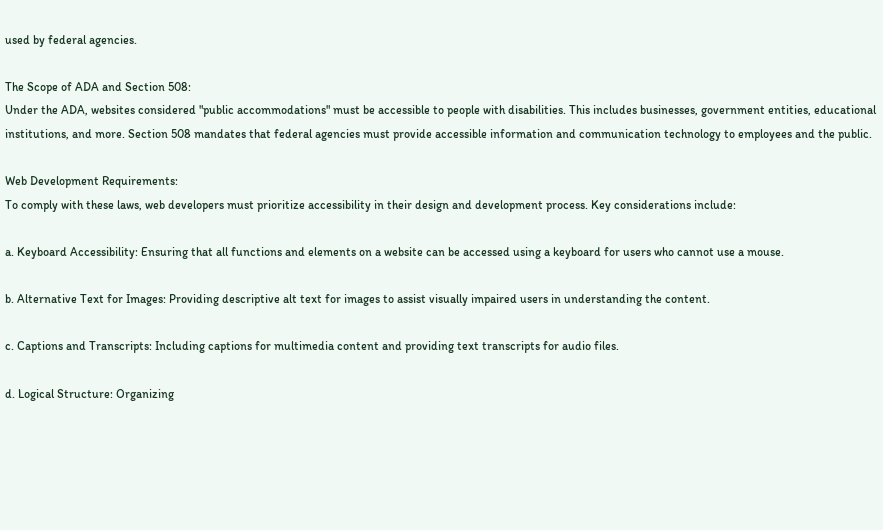used by federal agencies.

The Scope of ADA and Section 508:
Under the ADA, websites considered "public accommodations" must be accessible to people with disabilities. This includes businesses, government entities, educational institutions, and more. Section 508 mandates that federal agencies must provide accessible information and communication technology to employees and the public.

Web Development Requirements:
To comply with these laws, web developers must prioritize accessibility in their design and development process. Key considerations include:

a. Keyboard Accessibility: Ensuring that all functions and elements on a website can be accessed using a keyboard for users who cannot use a mouse.

b. Alternative Text for Images: Providing descriptive alt text for images to assist visually impaired users in understanding the content.

c. Captions and Transcripts: Including captions for multimedia content and providing text transcripts for audio files.

d. Logical Structure: Organizing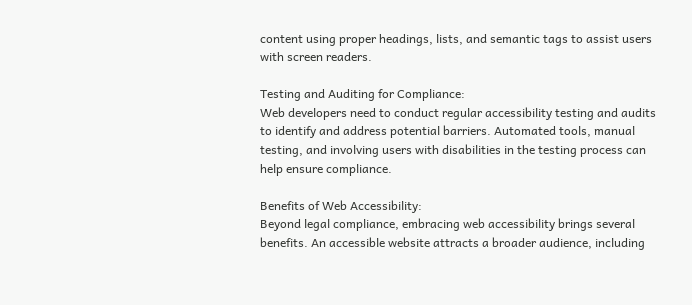content using proper headings, lists, and semantic tags to assist users with screen readers.

Testing and Auditing for Compliance:
Web developers need to conduct regular accessibility testing and audits to identify and address potential barriers. Automated tools, manual testing, and involving users with disabilities in the testing process can help ensure compliance.

Benefits of Web Accessibility:
Beyond legal compliance, embracing web accessibility brings several benefits. An accessible website attracts a broader audience, including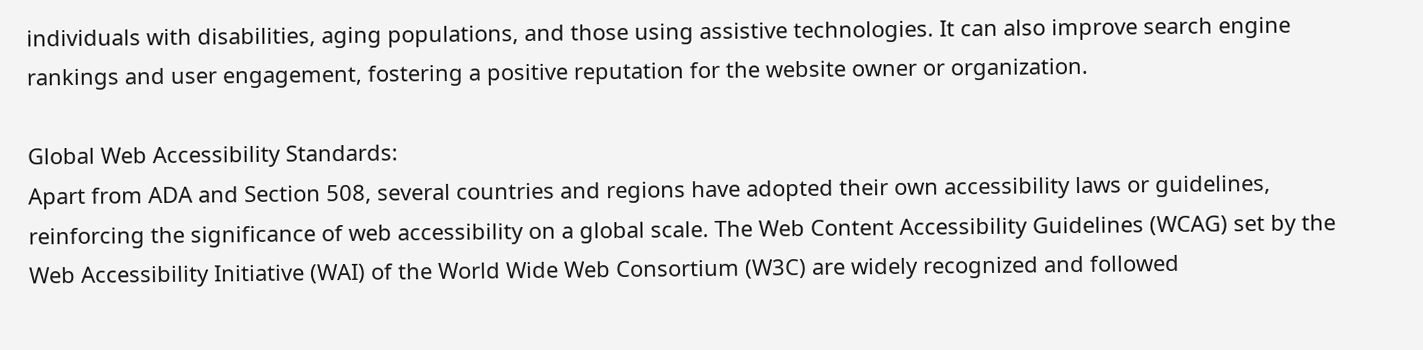individuals with disabilities, aging populations, and those using assistive technologies. It can also improve search engine rankings and user engagement, fostering a positive reputation for the website owner or organization.

Global Web Accessibility Standards:
Apart from ADA and Section 508, several countries and regions have adopted their own accessibility laws or guidelines, reinforcing the significance of web accessibility on a global scale. The Web Content Accessibility Guidelines (WCAG) set by the Web Accessibility Initiative (WAI) of the World Wide Web Consortium (W3C) are widely recognized and followed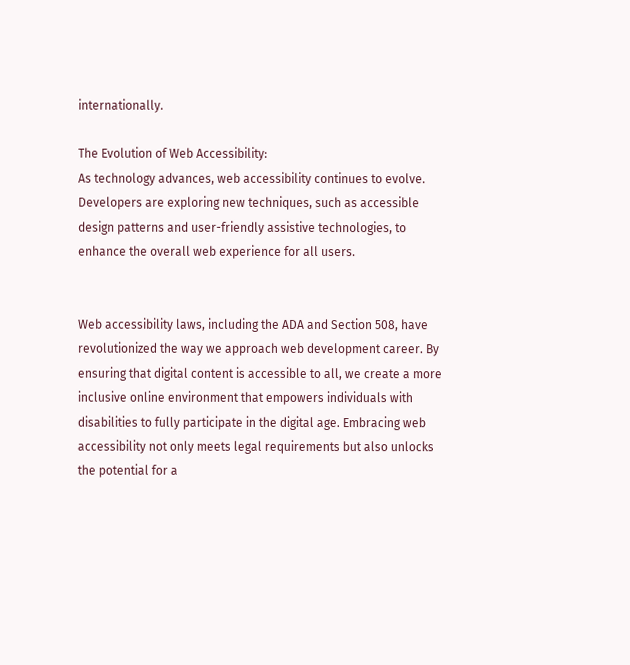internationally.

The Evolution of Web Accessibility:
As technology advances, web accessibility continues to evolve. Developers are exploring new techniques, such as accessible design patterns and user-friendly assistive technologies, to enhance the overall web experience for all users.


Web accessibility laws, including the ADA and Section 508, have revolutionized the way we approach web development career. By ensuring that digital content is accessible to all, we create a more inclusive online environment that empowers individuals with disabilities to fully participate in the digital age. Embracing web accessibility not only meets legal requirements but also unlocks the potential for a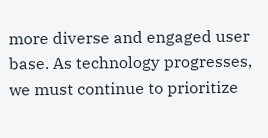more diverse and engaged user base. As technology progresses, we must continue to prioritize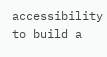accessibility to build a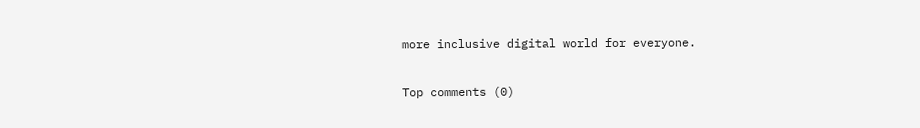more inclusive digital world for everyone.

Top comments (0)